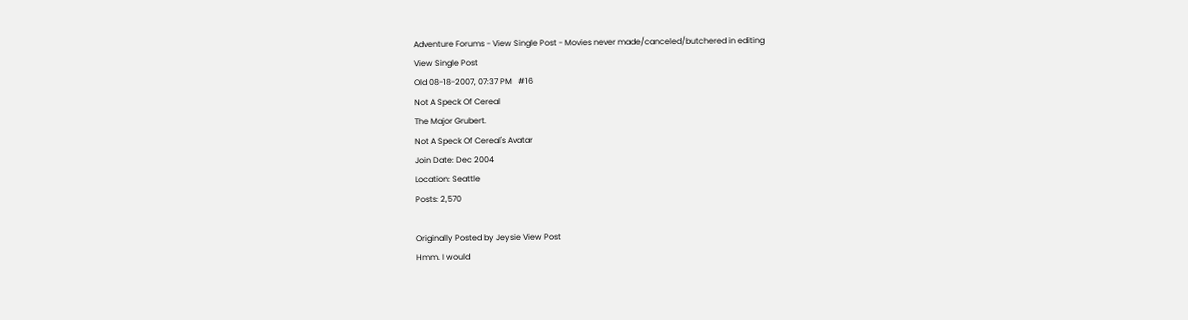Adventure Forums - View Single Post - Movies never made/canceled/butchered in editing
View Single Post
Old 08-18-2007, 07:37 PM   #16
Not A Speck Of Cereal
The Major Grubert.
Not A Speck Of Cereal's Avatar
Join Date: Dec 2004
Location: Seattle
Posts: 2,570

Originally Posted by Jeysie View Post
Hmm. I would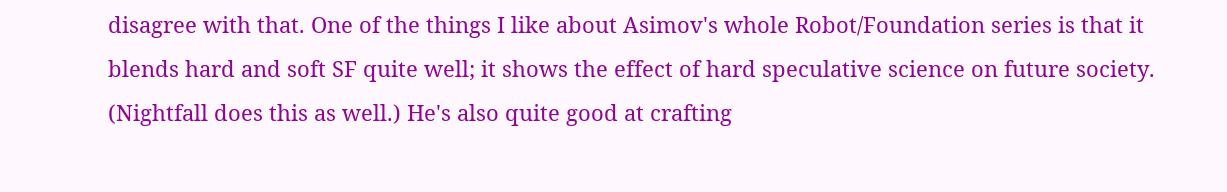disagree with that. One of the things I like about Asimov's whole Robot/Foundation series is that it blends hard and soft SF quite well; it shows the effect of hard speculative science on future society. (Nightfall does this as well.) He's also quite good at crafting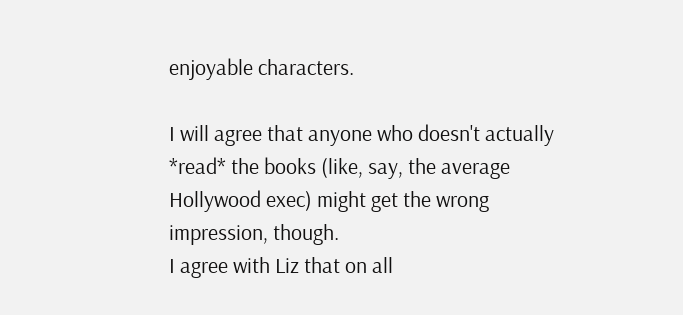enjoyable characters.

I will agree that anyone who doesn't actually *read* the books (like, say, the average Hollywood exec) might get the wrong impression, though.
I agree with Liz that on all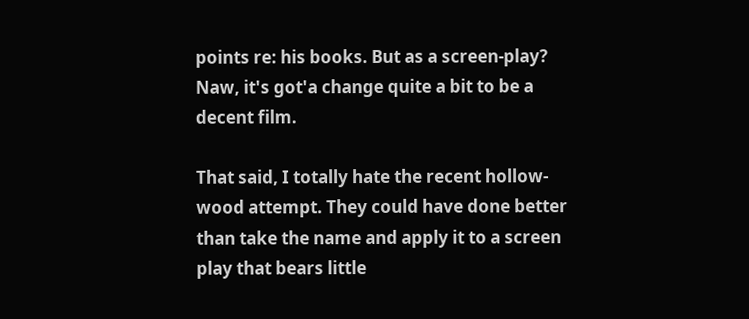points re: his books. But as a screen-play? Naw, it's got'a change quite a bit to be a decent film.

That said, I totally hate the recent hollow-wood attempt. They could have done better than take the name and apply it to a screen play that bears little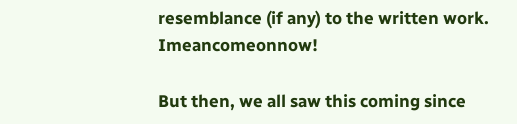resemblance (if any) to the written work. Imeancomeonnow!

But then, we all saw this coming since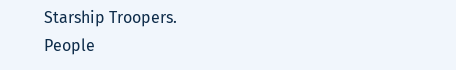Starship Troopers.
People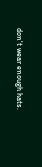don't wear enough hats.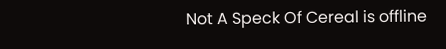Not A Speck Of Cereal is offline